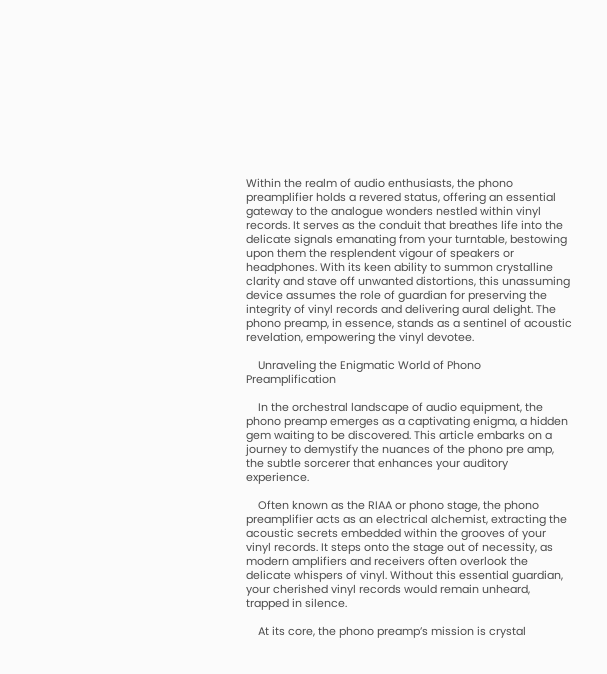Within the realm of audio enthusiasts, the phono preamplifier holds a revered status, offering an essential gateway to the analogue wonders nestled within vinyl records. It serves as the conduit that breathes life into the delicate signals emanating from your turntable, bestowing upon them the resplendent vigour of speakers or headphones. With its keen ability to summon crystalline clarity and stave off unwanted distortions, this unassuming device assumes the role of guardian for preserving the integrity of vinyl records and delivering aural delight. The phono preamp, in essence, stands as a sentinel of acoustic revelation, empowering the vinyl devotee.

    Unraveling the Enigmatic World of Phono Preamplification

    In the orchestral landscape of audio equipment, the phono preamp emerges as a captivating enigma, a hidden gem waiting to be discovered. This article embarks on a journey to demystify the nuances of the phono pre amp, the subtle sorcerer that enhances your auditory experience.

    Often known as the RIAA or phono stage, the phono preamplifier acts as an electrical alchemist, extracting the acoustic secrets embedded within the grooves of your vinyl records. It steps onto the stage out of necessity, as modern amplifiers and receivers often overlook the delicate whispers of vinyl. Without this essential guardian, your cherished vinyl records would remain unheard, trapped in silence.

    At its core, the phono preamp’s mission is crystal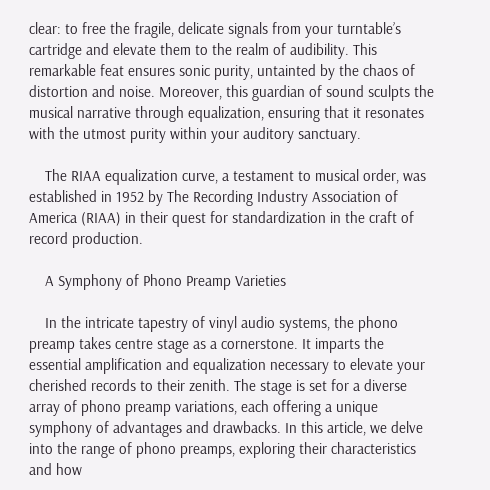clear: to free the fragile, delicate signals from your turntable’s cartridge and elevate them to the realm of audibility. This remarkable feat ensures sonic purity, untainted by the chaos of distortion and noise. Moreover, this guardian of sound sculpts the musical narrative through equalization, ensuring that it resonates with the utmost purity within your auditory sanctuary.

    The RIAA equalization curve, a testament to musical order, was established in 1952 by The Recording Industry Association of America (RIAA) in their quest for standardization in the craft of record production.

    A Symphony of Phono Preamp Varieties

    In the intricate tapestry of vinyl audio systems, the phono preamp takes centre stage as a cornerstone. It imparts the essential amplification and equalization necessary to elevate your cherished records to their zenith. The stage is set for a diverse array of phono preamp variations, each offering a unique symphony of advantages and drawbacks. In this article, we delve into the range of phono preamps, exploring their characteristics and how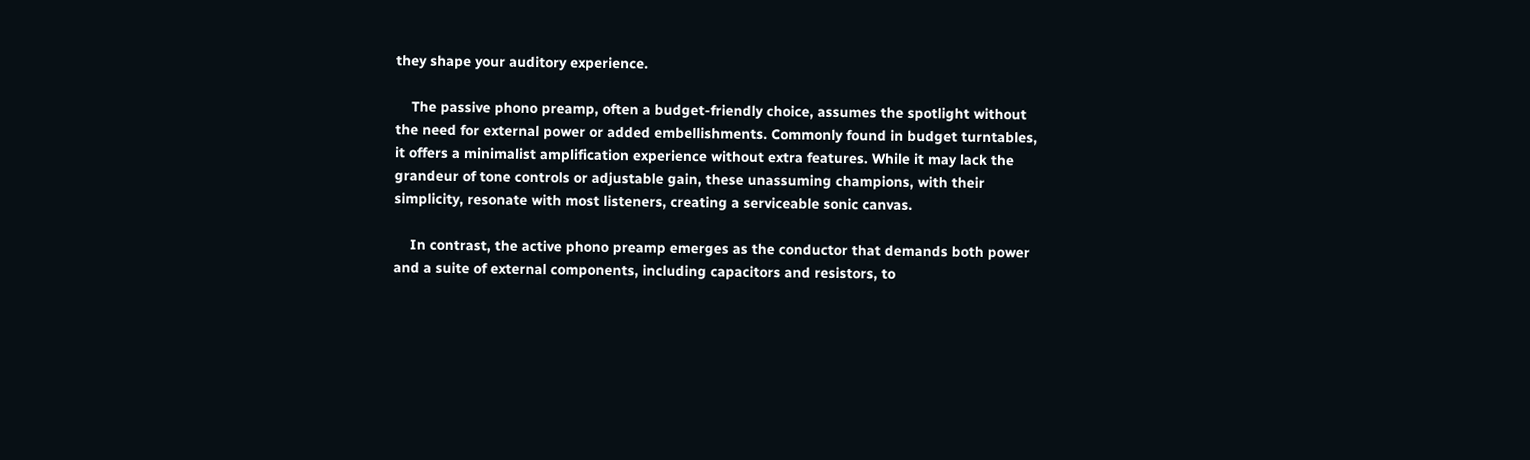they shape your auditory experience.

    The passive phono preamp, often a budget-friendly choice, assumes the spotlight without the need for external power or added embellishments. Commonly found in budget turntables, it offers a minimalist amplification experience without extra features. While it may lack the grandeur of tone controls or adjustable gain, these unassuming champions, with their simplicity, resonate with most listeners, creating a serviceable sonic canvas.

    In contrast, the active phono preamp emerges as the conductor that demands both power and a suite of external components, including capacitors and resistors, to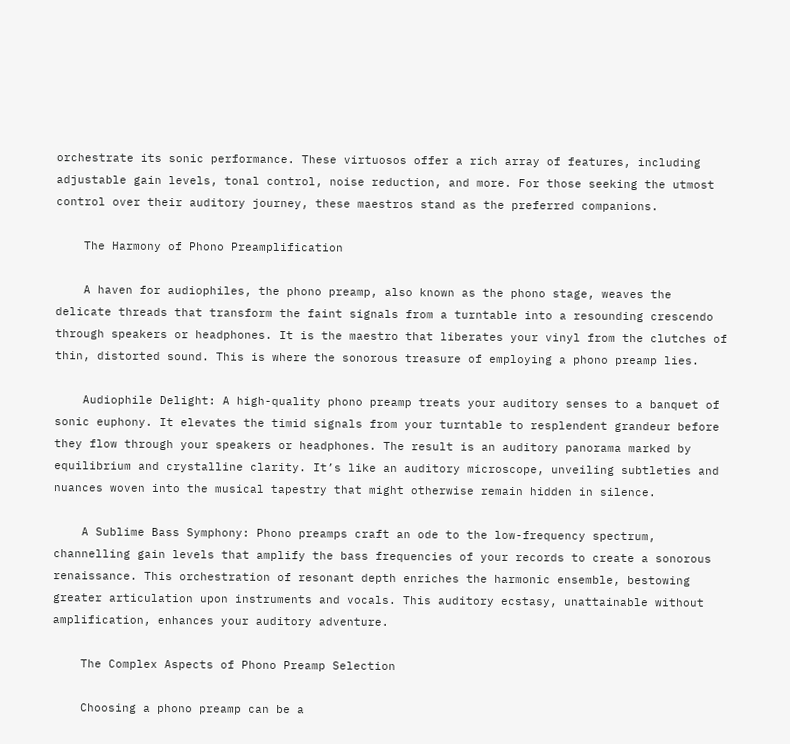orchestrate its sonic performance. These virtuosos offer a rich array of features, including adjustable gain levels, tonal control, noise reduction, and more. For those seeking the utmost control over their auditory journey, these maestros stand as the preferred companions.

    The Harmony of Phono Preamplification

    A haven for audiophiles, the phono preamp, also known as the phono stage, weaves the delicate threads that transform the faint signals from a turntable into a resounding crescendo through speakers or headphones. It is the maestro that liberates your vinyl from the clutches of thin, distorted sound. This is where the sonorous treasure of employing a phono preamp lies.

    Audiophile Delight: A high-quality phono preamp treats your auditory senses to a banquet of sonic euphony. It elevates the timid signals from your turntable to resplendent grandeur before they flow through your speakers or headphones. The result is an auditory panorama marked by equilibrium and crystalline clarity. It’s like an auditory microscope, unveiling subtleties and nuances woven into the musical tapestry that might otherwise remain hidden in silence.

    A Sublime Bass Symphony: Phono preamps craft an ode to the low-frequency spectrum, channelling gain levels that amplify the bass frequencies of your records to create a sonorous renaissance. This orchestration of resonant depth enriches the harmonic ensemble, bestowing greater articulation upon instruments and vocals. This auditory ecstasy, unattainable without amplification, enhances your auditory adventure.

    The Complex Aspects of Phono Preamp Selection

    Choosing a phono preamp can be a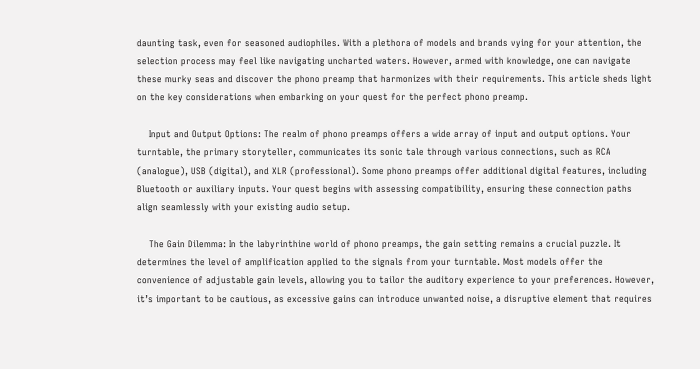daunting task, even for seasoned audiophiles. With a plethora of models and brands vying for your attention, the selection process may feel like navigating uncharted waters. However, armed with knowledge, one can navigate these murky seas and discover the phono preamp that harmonizes with their requirements. This article sheds light on the key considerations when embarking on your quest for the perfect phono preamp.

    Input and Output Options: The realm of phono preamps offers a wide array of input and output options. Your turntable, the primary storyteller, communicates its sonic tale through various connections, such as RCA (analogue), USB (digital), and XLR (professional). Some phono preamps offer additional digital features, including Bluetooth or auxiliary inputs. Your quest begins with assessing compatibility, ensuring these connection paths align seamlessly with your existing audio setup.

    The Gain Dilemma: In the labyrinthine world of phono preamps, the gain setting remains a crucial puzzle. It determines the level of amplification applied to the signals from your turntable. Most models offer the convenience of adjustable gain levels, allowing you to tailor the auditory experience to your preferences. However, it’s important to be cautious, as excessive gains can introduce unwanted noise, a disruptive element that requires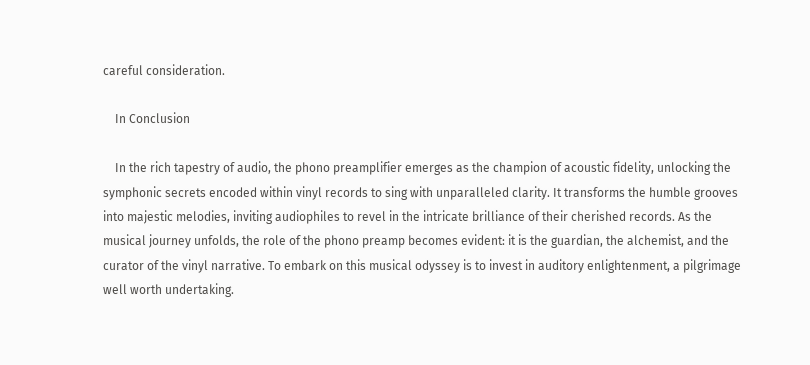careful consideration.

    In Conclusion

    In the rich tapestry of audio, the phono preamplifier emerges as the champion of acoustic fidelity, unlocking the symphonic secrets encoded within vinyl records to sing with unparalleled clarity. It transforms the humble grooves into majestic melodies, inviting audiophiles to revel in the intricate brilliance of their cherished records. As the musical journey unfolds, the role of the phono preamp becomes evident: it is the guardian, the alchemist, and the curator of the vinyl narrative. To embark on this musical odyssey is to invest in auditory enlightenment, a pilgrimage well worth undertaking.